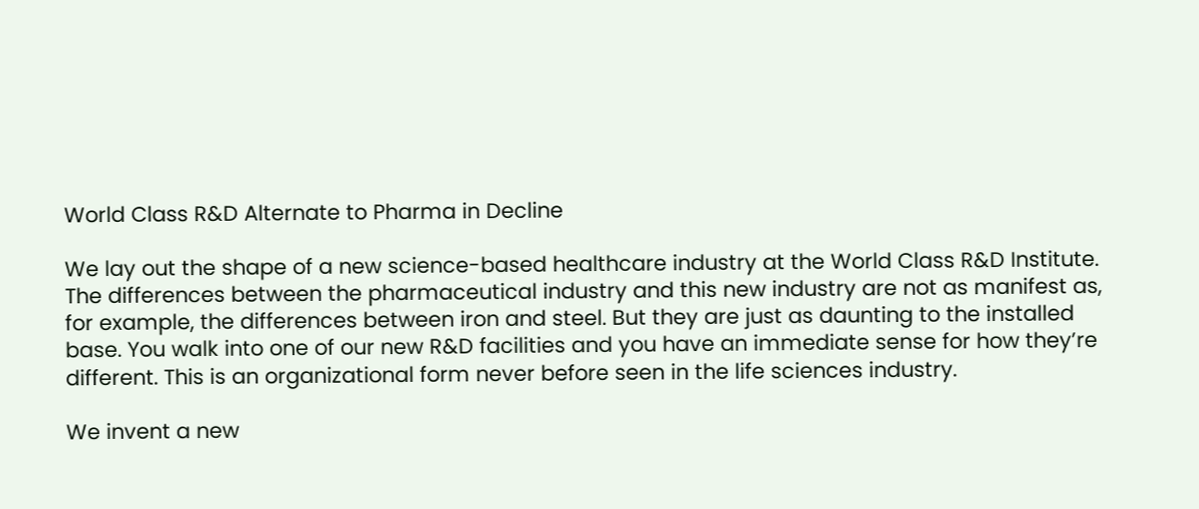World Class R&D Alternate to Pharma in Decline

We lay out the shape of a new science-based healthcare industry at the World Class R&D Institute. The differences between the pharmaceutical industry and this new industry are not as manifest as, for example, the differences between iron and steel. But they are just as daunting to the installed base. You walk into one of our new R&D facilities and you have an immediate sense for how they’re different. This is an organizational form never before seen in the life sciences industry.

We invent a new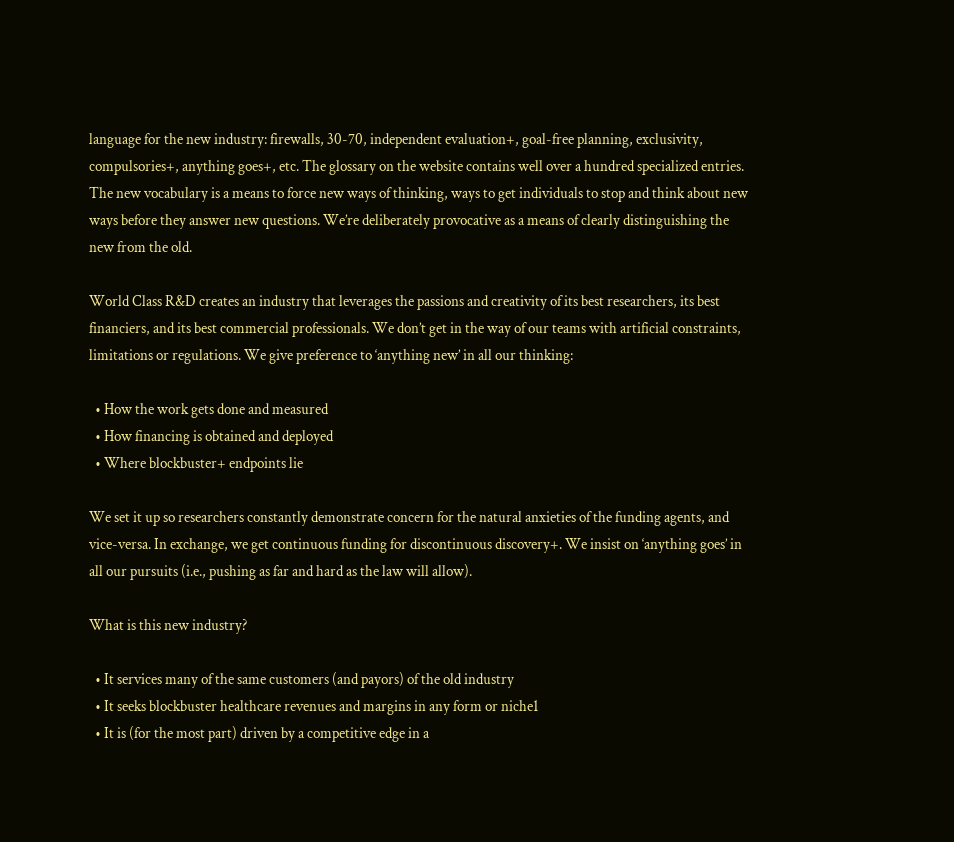language for the new industry: firewalls, 30-70, independent evaluation+, goal-free planning, exclusivity, compulsories+, anything goes+, etc. The glossary on the website contains well over a hundred specialized entries. The new vocabulary is a means to force new ways of thinking, ways to get individuals to stop and think about new ways before they answer new questions. We’re deliberately provocative as a means of clearly distinguishing the new from the old.

World Class R&D creates an industry that leverages the passions and creativity of its best researchers, its best financiers, and its best commercial professionals. We don’t get in the way of our teams with artificial constraints, limitations or regulations. We give preference to ‘anything new’ in all our thinking:

  • How the work gets done and measured
  • How financing is obtained and deployed
  • Where blockbuster+ endpoints lie

We set it up so researchers constantly demonstrate concern for the natural anxieties of the funding agents, and vice-versa. In exchange, we get continuous funding for discontinuous discovery+. We insist on ‘anything goes’ in all our pursuits (i.e., pushing as far and hard as the law will allow).

What is this new industry?

  • It services many of the same customers (and payors) of the old industry
  • It seeks blockbuster healthcare revenues and margins in any form or niche1
  • It is (for the most part) driven by a competitive edge in a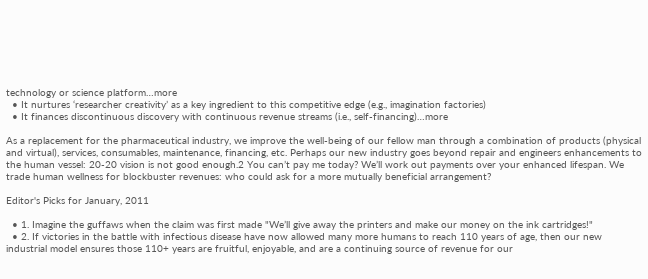technology or science platform…more
  • It nurtures ‘researcher creativity’ as a key ingredient to this competitive edge (e.g., imagination factories)
  • It finances discontinuous discovery with continuous revenue streams (i.e., self-financing)…more

As a replacement for the pharmaceutical industry, we improve the well-being of our fellow man through a combination of products (physical and virtual), services, consumables, maintenance, financing, etc. Perhaps our new industry goes beyond repair and engineers enhancements to the human vessel: 20-20 vision is not good enough.2 You can’t pay me today? We’ll work out payments over your enhanced lifespan. We trade human wellness for blockbuster revenues: who could ask for a more mutually beneficial arrangement?

Editor's Picks for January, 2011

  • 1. Imagine the guffaws when the claim was first made "We’ll give away the printers and make our money on the ink cartridges!"
  • 2. If victories in the battle with infectious disease have now allowed many more humans to reach 110 years of age, then our new industrial model ensures those 110+ years are fruitful, enjoyable, and are a continuing source of revenue for our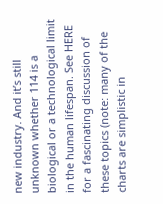new industry. And it’s still unknown whether 114 is a biological or a technological limit in the human lifespan. See HERE for a fascinating discussion of these topics (note: many of the charts are simplistic in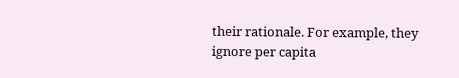their rationale. For example, they ignore per capita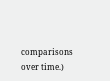comparisons over time.)